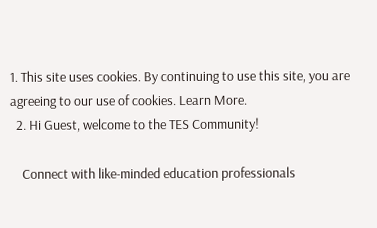1. This site uses cookies. By continuing to use this site, you are agreeing to our use of cookies. Learn More.
  2. Hi Guest, welcome to the TES Community!

    Connect with like-minded education professionals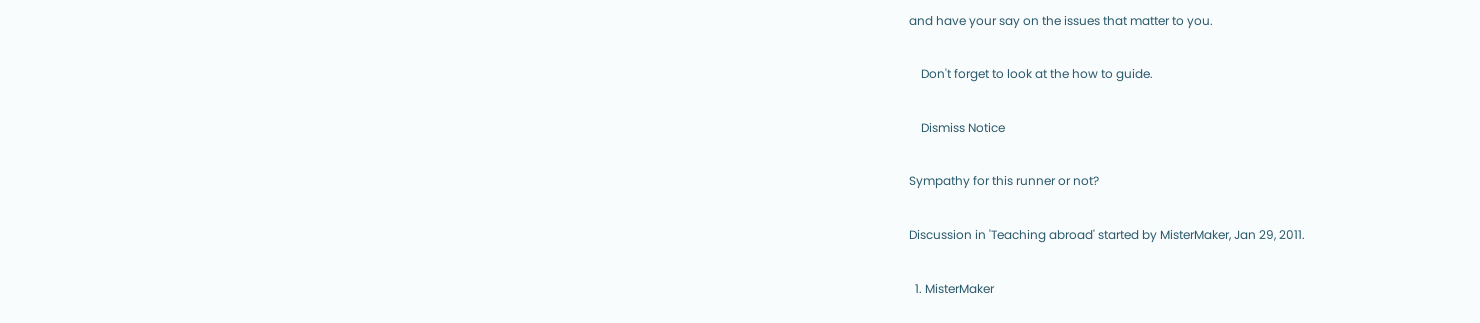and have your say on the issues that matter to you.

    Don't forget to look at the how to guide.

    Dismiss Notice

Sympathy for this runner or not?

Discussion in 'Teaching abroad' started by MisterMaker, Jan 29, 2011.

  1. MisterMaker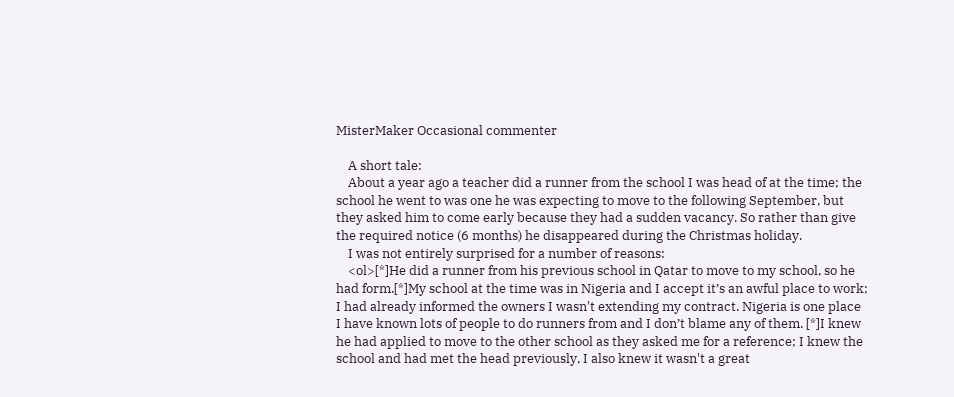MisterMaker Occasional commenter

    A short tale:
    About a year ago a teacher did a runner from the school I was head of at the time; the school he went to was one he was expecting to move to the following September, but they asked him to come early because they had a sudden vacancy. So rather than give the required notice (6 months) he disappeared during the Christmas holiday.
    I was not entirely surprised for a number of reasons:
    <ol>[*]He did a runner from his previous school in Qatar to move to my school, so he had form.[*]My school at the time was in Nigeria and I accept it’s an awful place to work; I had already informed the owners I wasn't extending my contract. Nigeria is one place I have known lots of people to do runners from and I don’t blame any of them. [*]I knew he had applied to move to the other school as they asked me for a reference; I knew the school and had met the head previously, I also knew it wasn't a great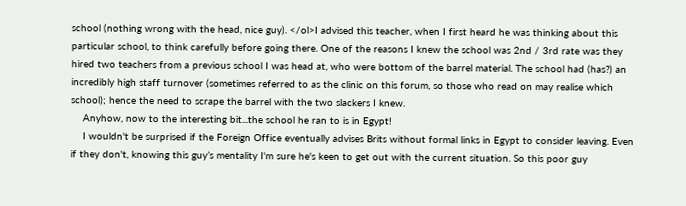school (nothing wrong with the head, nice guy). </ol>I advised this teacher, when I first heard he was thinking about this particular school, to think carefully before going there. One of the reasons I knew the school was 2nd / 3rd rate was they hired two teachers from a previous school I was head at, who were bottom of the barrel material. The school had (has?) an incredibly high staff turnover (sometimes referred to as the clinic on this forum, so those who read on may realise which school); hence the need to scrape the barrel with the two slackers I knew.
    Anyhow, now to the interesting bit...the school he ran to is in Egypt!
    I wouldn't be surprised if the Foreign Office eventually advises Brits without formal links in Egypt to consider leaving. Even if they don't, knowing this guy’s mentality I'm sure he's keen to get out with the current situation. So this poor guy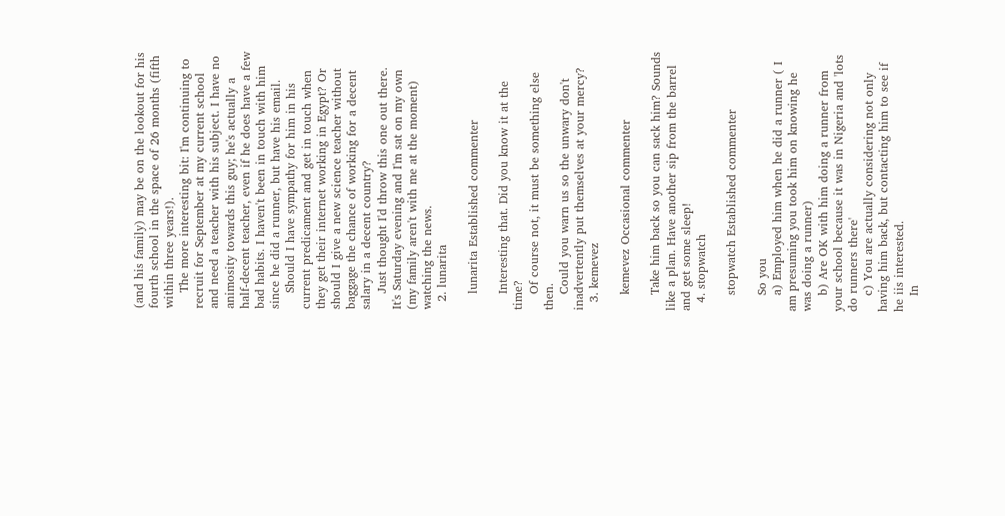(and his family) may be on the lookout for his fourth school in the space of 26 months (fifth within three years!).
    The more interesting bit: I'm continuing to recruit for September at my current school and need a teacher with his subject. I have no animosity towards this guy; he's actually a half-decent teacher, even if he does have a few bad habits. I haven't been in touch with him since he did a runner, but have his email.
    Should I have sympathy for him in his current predicament and get in touch when they get their internet working in Egypt? Or should I give a new science teacher without baggage the chance of working for a decent salary in a decent country?
    Just thought I'd throw this one out there. It's Saturday evening and I'm sat on my own (my family aren't with me at the moment) watching the news.
  2. lunarita

    lunarita Established commenter

    Interesting that. Did you know it at the time?
    Of course not, it must be something else then.
    Could you warn us so the unwary don't inadvertently put themselves at your mercy?
  3. kemevez

    kemevez Occasional commenter

    Take him back so you can sack him? Sounds like a plan. Have another sip from the barrel and get some sleep!
  4. stopwatch

    stopwatch Established commenter

    So you
    a) Employed him when he did a runner ( I am presuming you took him on knowing he was doing a runner)
    b) Are OK with him doing a runner from your school because it was in Nigeria and 'lots do runners there'
    c) You are actually considering not only having him back, but contacting him to see if he iis interested.
    In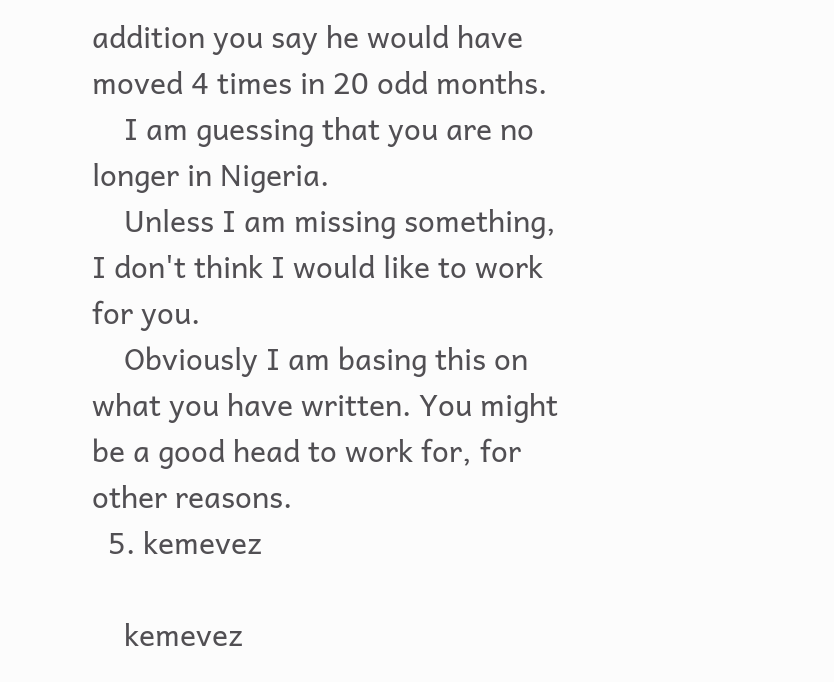addition you say he would have moved 4 times in 20 odd months.
    I am guessing that you are no longer in Nigeria.
    Unless I am missing something, I don't think I would like to work for you.
    Obviously I am basing this on what you have written. You might be a good head to work for, for other reasons.
  5. kemevez

    kemevez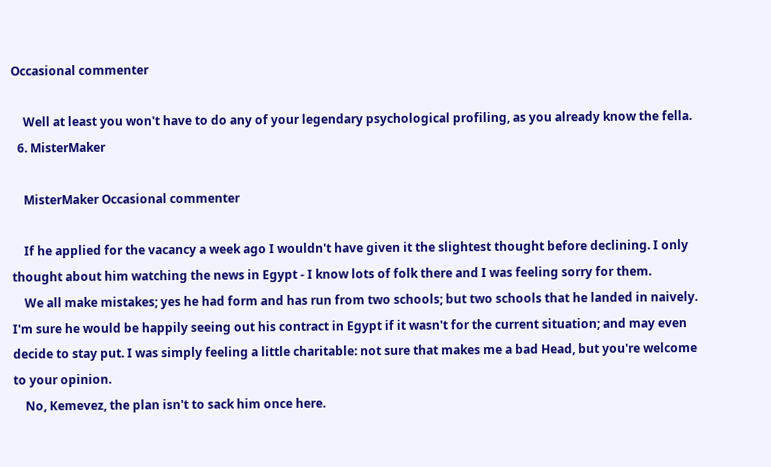Occasional commenter

    Well at least you won't have to do any of your legendary psychological profiling, as you already know the fella.
  6. MisterMaker

    MisterMaker Occasional commenter

    If he applied for the vacancy a week ago I wouldn't have given it the slightest thought before declining. I only thought about him watching the news in Egypt - I know lots of folk there and I was feeling sorry for them.
    We all make mistakes; yes he had form and has run from two schools; but two schools that he landed in naively. I'm sure he would be happily seeing out his contract in Egypt if it wasn't for the current situation; and may even decide to stay put. I was simply feeling a little charitable: not sure that makes me a bad Head, but you're welcome to your opinion.
    No, Kemevez, the plan isn't to sack him once here.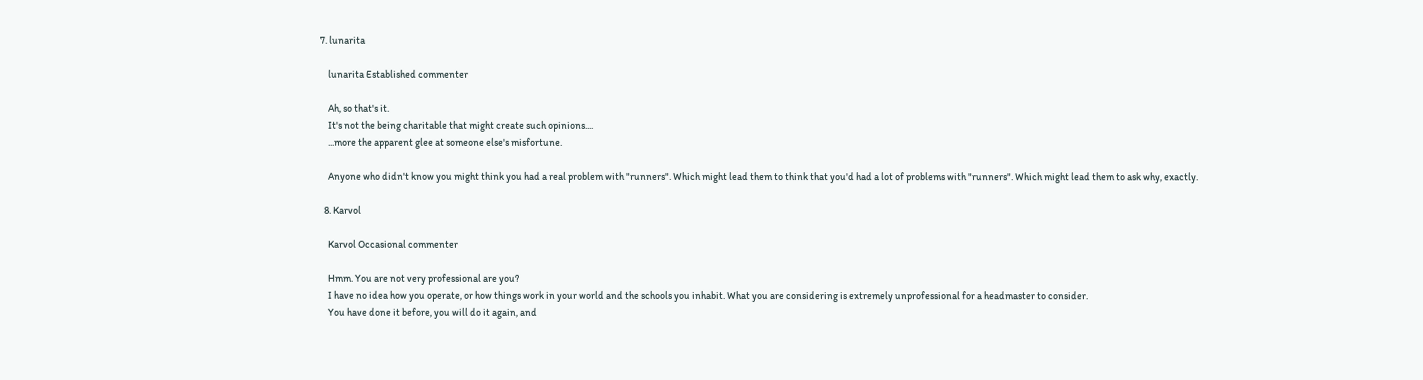7. lunarita

    lunarita Established commenter

    Ah, so that's it.
    It's not the being charitable that might create such opinions....
    ...more the apparent glee at someone else's misfortune.

    Anyone who didn't know you might think you had a real problem with "runners". Which might lead them to think that you'd had a lot of problems with "runners". Which might lead them to ask why, exactly.

  8. Karvol

    Karvol Occasional commenter

    Hmm. You are not very professional are you?
    I have no idea how you operate, or how things work in your world and the schools you inhabit. What you are considering is extremely unprofessional for a headmaster to consider.
    You have done it before, you will do it again, and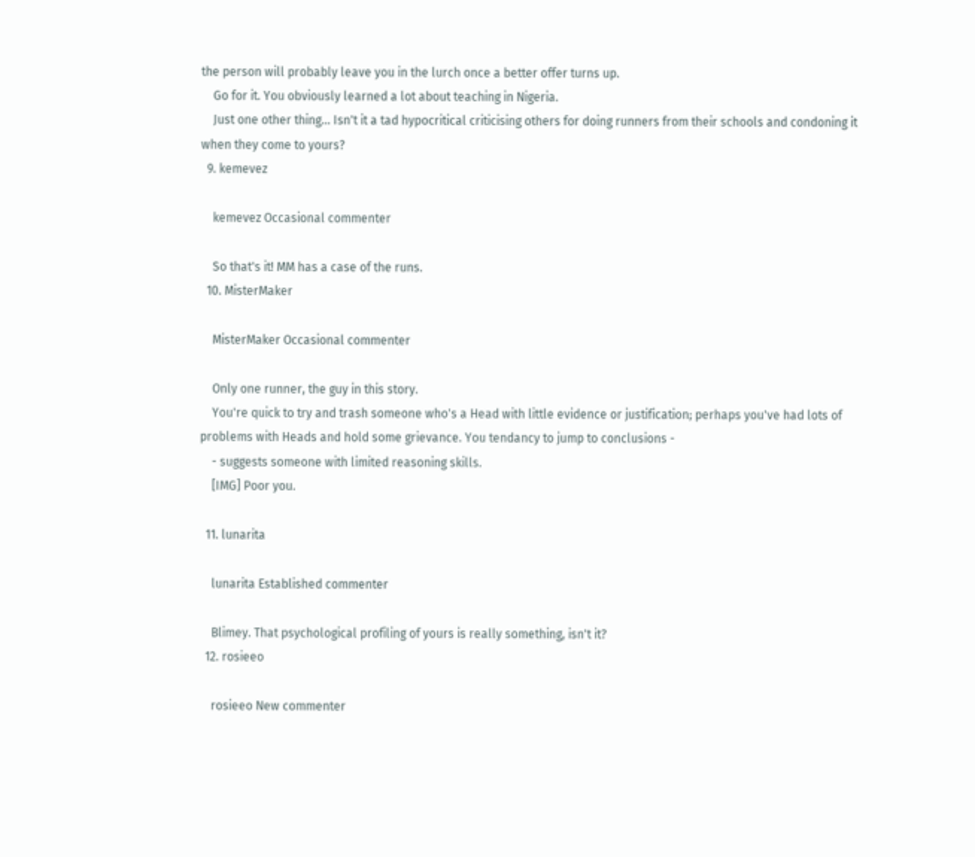the person will probably leave you in the lurch once a better offer turns up.
    Go for it. You obviously learned a lot about teaching in Nigeria.
    Just one other thing... Isn't it a tad hypocritical criticising others for doing runners from their schools and condoning it when they come to yours?
  9. kemevez

    kemevez Occasional commenter

    So that's it! MM has a case of the runs.
  10. MisterMaker

    MisterMaker Occasional commenter

    Only one runner, the guy in this story.
    You're quick to try and trash someone who's a Head with little evidence or justification; perhaps you've had lots of problems with Heads and hold some grievance. You tendancy to jump to conclusions -
    - suggests someone with limited reasoning skills.
    [IMG] Poor you.

  11. lunarita

    lunarita Established commenter

    Blimey. That psychological profiling of yours is really something, isn't it?
  12. rosieeo

    rosieeo New commenter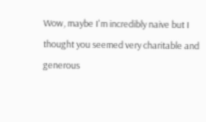Wow, maybe I'm incredibly naive but I thought you seemed very charitable and generous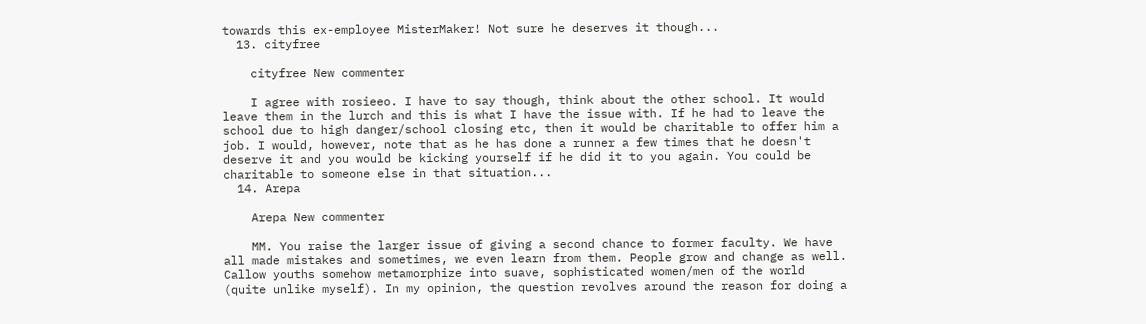towards this ex-employee MisterMaker! Not sure he deserves it though...
  13. cityfree

    cityfree New commenter

    I agree with rosieeo. I have to say though, think about the other school. It would leave them in the lurch and this is what I have the issue with. If he had to leave the school due to high danger/school closing etc, then it would be charitable to offer him a job. I would, however, note that as he has done a runner a few times that he doesn't deserve it and you would be kicking yourself if he did it to you again. You could be charitable to someone else in that situation...
  14. Arepa

    Arepa New commenter

    MM. You raise the larger issue of giving a second chance to former faculty. We have all made mistakes and sometimes, we even learn from them. People grow and change as well. Callow youths somehow metamorphize into suave, sophisticated women/men of the world (quite unlike myself). In my opinion, the question revolves around the reason for doing a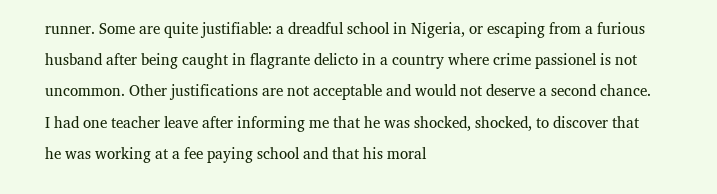runner. Some are quite justifiable: a dreadful school in Nigeria, or escaping from a furious husband after being caught in flagrante delicto in a country where crime passionel is not uncommon. Other justifications are not acceptable and would not deserve a second chance. I had one teacher leave after informing me that he was shocked, shocked, to discover that he was working at a fee paying school and that his moral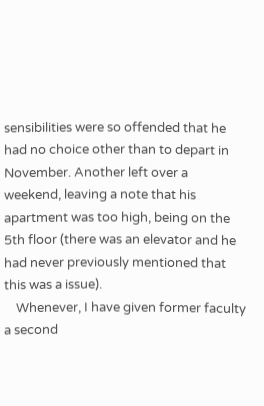sensibilities were so offended that he had no choice other than to depart in November. Another left over a weekend, leaving a note that his apartment was too high, being on the 5th floor (there was an elevator and he had never previously mentioned that this was a issue).
    Whenever, I have given former faculty a second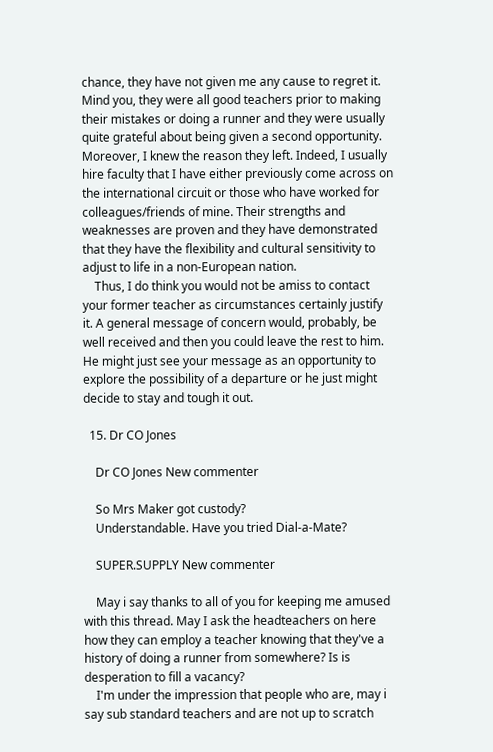chance, they have not given me any cause to regret it. Mind you, they were all good teachers prior to making their mistakes or doing a runner and they were usually quite grateful about being given a second opportunity. Moreover, I knew the reason they left. Indeed, I usually hire faculty that I have either previously come across on the international circuit or those who have worked for colleagues/friends of mine. Their strengths and weaknesses are proven and they have demonstrated that they have the flexibility and cultural sensitivity to adjust to life in a non-European nation.
    Thus, I do think you would not be amiss to contact your former teacher as circumstances certainly justify it. A general message of concern would, probably, be well received and then you could leave the rest to him. He might just see your message as an opportunity to explore the possibility of a departure or he just might decide to stay and tough it out.

  15. Dr CO Jones

    Dr CO Jones New commenter

    So Mrs Maker got custody?
    Understandable. Have you tried Dial-a-Mate?

    SUPER.SUPPLY New commenter

    May i say thanks to all of you for keeping me amused with this thread. May I ask the headteachers on here how they can employ a teacher knowing that they've a history of doing a runner from somewhere? Is is desperation to fill a vacancy?
    I'm under the impression that people who are, may i say sub standard teachers and are not up to scratch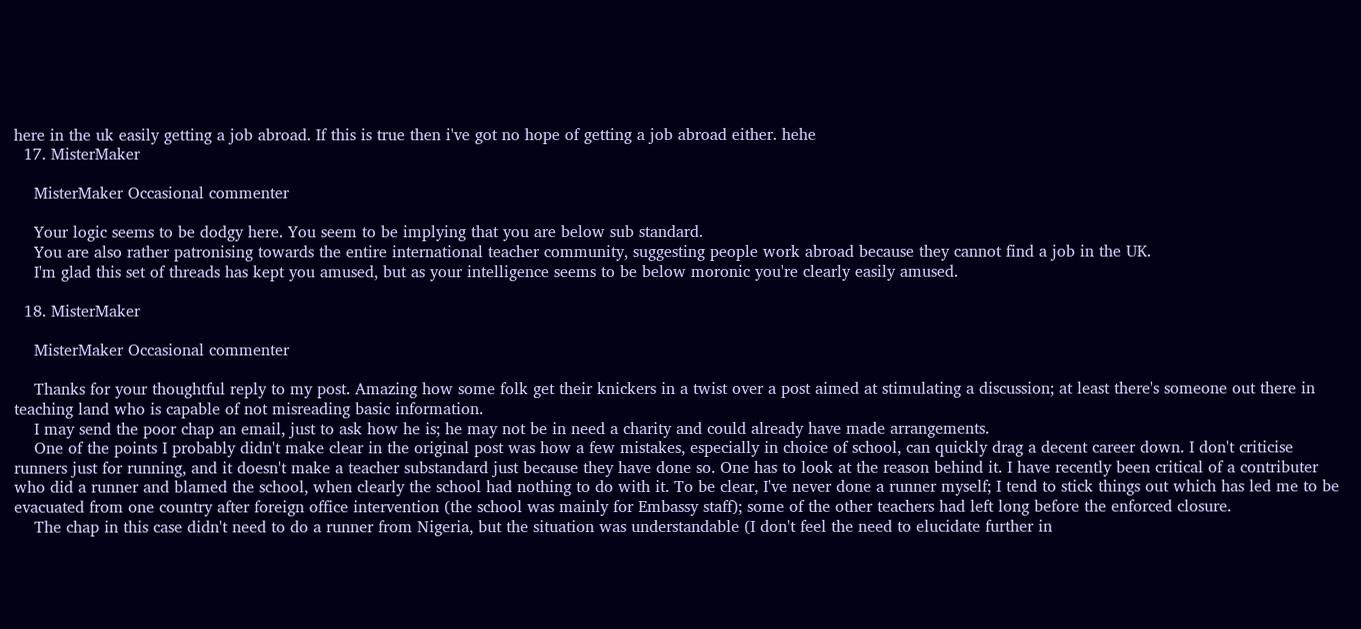here in the uk easily getting a job abroad. If this is true then i've got no hope of getting a job abroad either. hehe
  17. MisterMaker

    MisterMaker Occasional commenter

    Your logic seems to be dodgy here. You seem to be implying that you are below sub standard.
    You are also rather patronising towards the entire international teacher community, suggesting people work abroad because they cannot find a job in the UK.
    I'm glad this set of threads has kept you amused, but as your intelligence seems to be below moronic you're clearly easily amused.

  18. MisterMaker

    MisterMaker Occasional commenter

    Thanks for your thoughtful reply to my post. Amazing how some folk get their knickers in a twist over a post aimed at stimulating a discussion; at least there's someone out there in teaching land who is capable of not misreading basic information.
    I may send the poor chap an email, just to ask how he is; he may not be in need a charity and could already have made arrangements.
    One of the points I probably didn't make clear in the original post was how a few mistakes, especially in choice of school, can quickly drag a decent career down. I don't criticise runners just for running, and it doesn't make a teacher substandard just because they have done so. One has to look at the reason behind it. I have recently been critical of a contributer who did a runner and blamed the school, when clearly the school had nothing to do with it. To be clear, I've never done a runner myself; I tend to stick things out which has led me to be evacuated from one country after foreign office intervention (the school was mainly for Embassy staff); some of the other teachers had left long before the enforced closure.
    The chap in this case didn't need to do a runner from Nigeria, but the situation was understandable (I don't feel the need to elucidate further in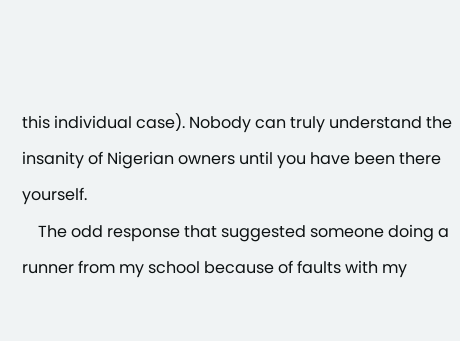this individual case). Nobody can truly understand the insanity of Nigerian owners until you have been there yourself.
    The odd response that suggested someone doing a runner from my school because of faults with my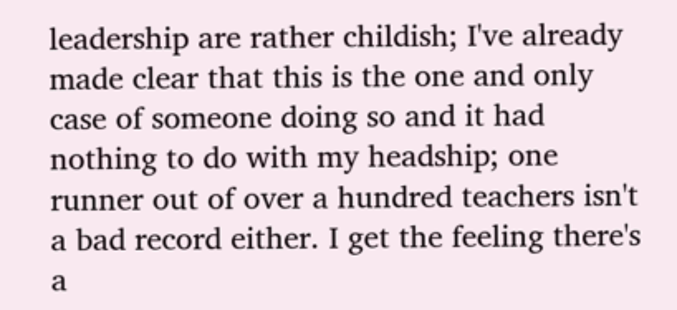leadership are rather childish; I've already made clear that this is the one and only case of someone doing so and it had nothing to do with my headship; one runner out of over a hundred teachers isn't a bad record either. I get the feeling there's a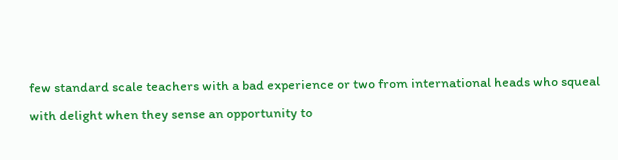few standard scale teachers with a bad experience or two from international heads who squeal with delight when they sense an opportunity to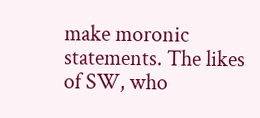make moronic statements. The likes of SW, who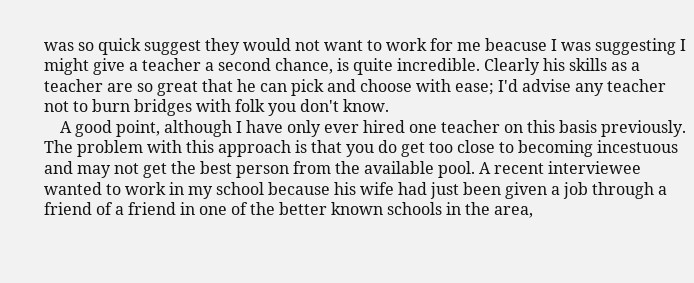was so quick suggest they would not want to work for me beacuse I was suggesting I might give a teacher a second chance, is quite incredible. Clearly his skills as a teacher are so great that he can pick and choose with ease; I'd advise any teacher not to burn bridges with folk you don't know.
    A good point, although I have only ever hired one teacher on this basis previously. The problem with this approach is that you do get too close to becoming incestuous and may not get the best person from the available pool. A recent interviewee wanted to work in my school because his wife had just been given a job through a friend of a friend in one of the better known schools in the area,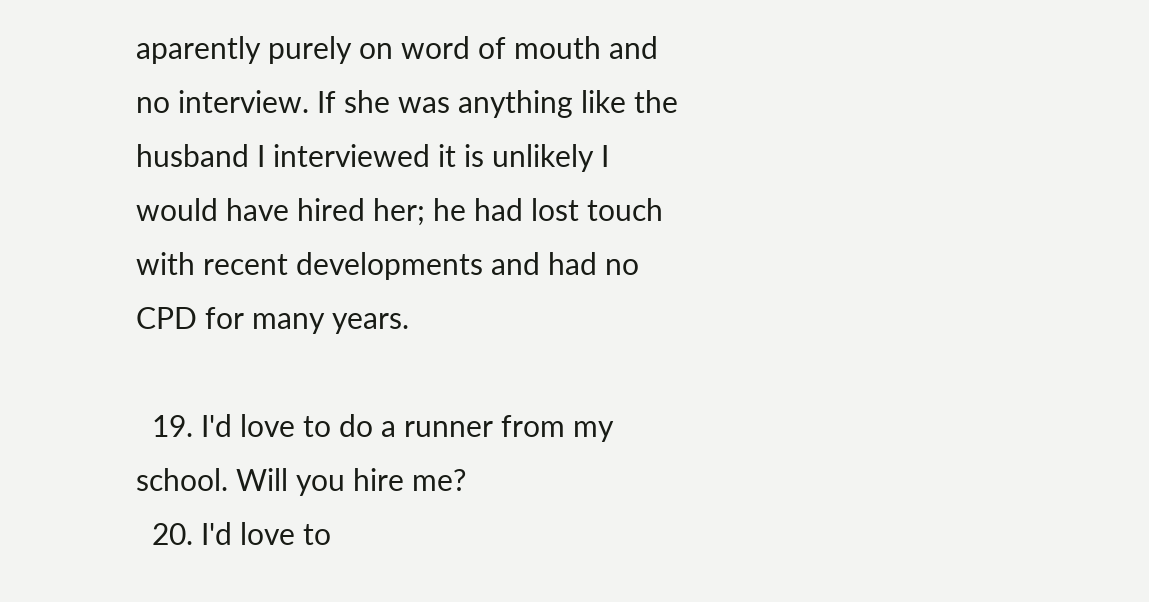aparently purely on word of mouth and no interview. If she was anything like the husband I interviewed it is unlikely I would have hired her; he had lost touch with recent developments and had no CPD for many years.

  19. I'd love to do a runner from my school. Will you hire me?
  20. I'd love to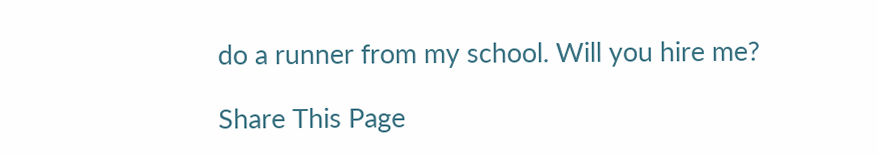do a runner from my school. Will you hire me?

Share This Page